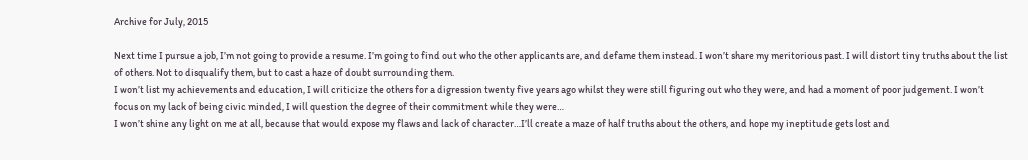Archive for July, 2015

Next time I pursue a job, I’m not going to provide a resume. I’m going to find out who the other applicants are, and defame them instead. I won’t share my meritorious past. I will distort tiny truths about the list of others. Not to disqualify them, but to cast a haze of doubt surrounding them.
I won’t list my achievements and education, I will criticize the others for a digression twenty five years ago whilst they were still figuring out who they were, and had a moment of poor judgement. I won’t focus on my lack of being civic minded, I will question the degree of their commitment while they were…
I won’t shine any light on me at all, because that would expose my flaws and lack of character…I’ll create a maze of half truths about the others, and hope my ineptitude gets lost and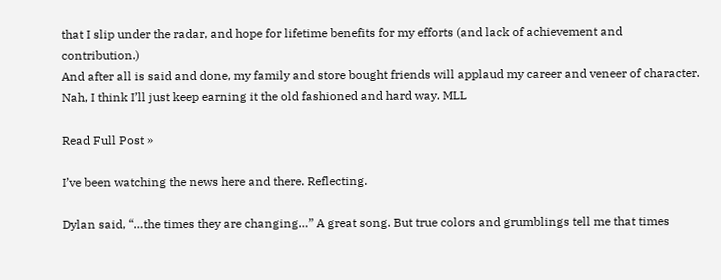that I slip under the radar, and hope for lifetime benefits for my efforts (and lack of achievement and contribution.)
And after all is said and done, my family and store bought friends will applaud my career and veneer of character.
Nah, I think I’ll just keep earning it the old fashioned and hard way. MLL

Read Full Post »

I’ve been watching the news here and there. Reflecting.

Dylan said, “…the times they are changing…” A great song. But true colors and grumblings tell me that times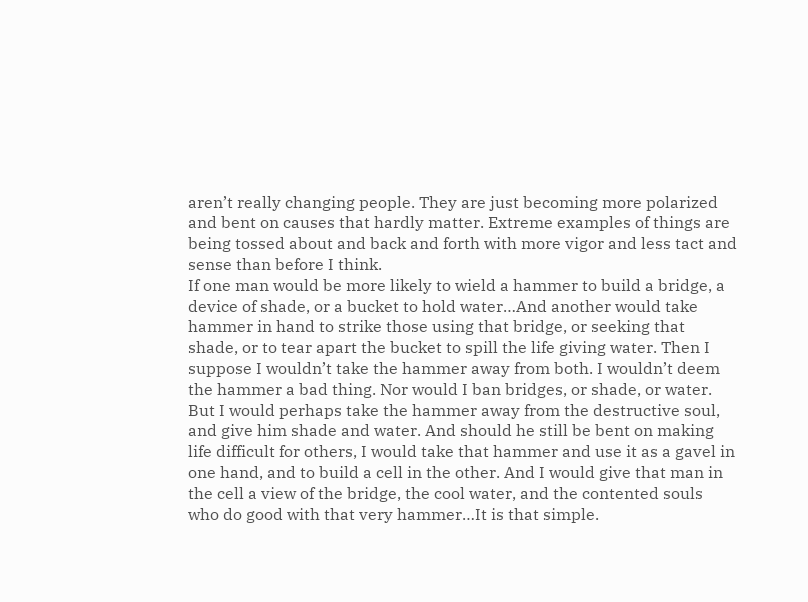aren’t really changing people. They are just becoming more polarized and bent on causes that hardly matter. Extreme examples of things are being tossed about and back and forth with more vigor and less tact and sense than before I think.
If one man would be more likely to wield a hammer to build a bridge, a device of shade, or a bucket to hold water…And another would take hammer in hand to strike those using that bridge, or seeking that shade, or to tear apart the bucket to spill the life giving water. Then I suppose I wouldn’t take the hammer away from both. I wouldn’t deem the hammer a bad thing. Nor would I ban bridges, or shade, or water. But I would perhaps take the hammer away from the destructive soul, and give him shade and water. And should he still be bent on making life difficult for others, I would take that hammer and use it as a gavel in one hand, and to build a cell in the other. And I would give that man in the cell a view of the bridge, the cool water, and the contented souls who do good with that very hammer…It is that simple.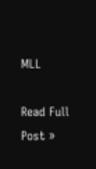MLL

Read Full Post »